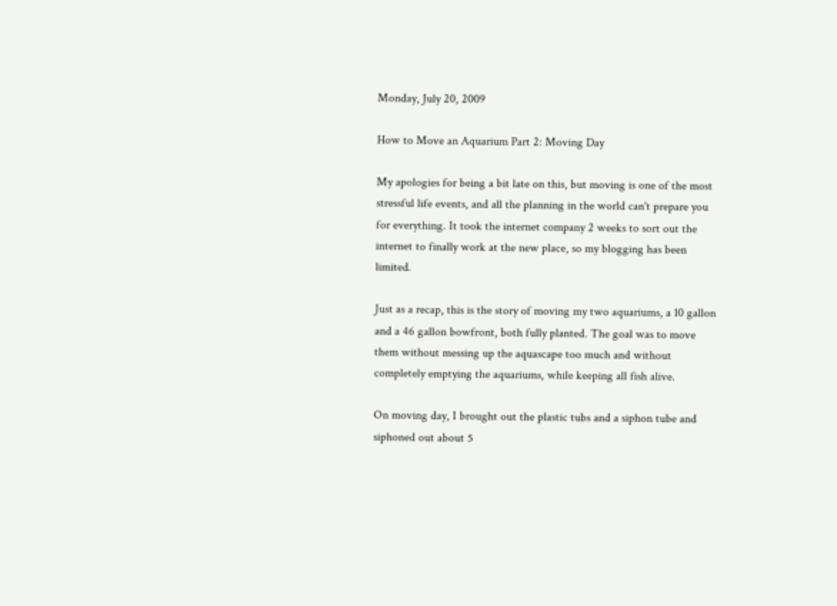Monday, July 20, 2009

How to Move an Aquarium Part 2: Moving Day

My apologies for being a bit late on this, but moving is one of the most stressful life events, and all the planning in the world can't prepare you for everything. It took the internet company 2 weeks to sort out the internet to finally work at the new place, so my blogging has been limited.

Just as a recap, this is the story of moving my two aquariums, a 10 gallon and a 46 gallon bowfront, both fully planted. The goal was to move them without messing up the aquascape too much and without completely emptying the aquariums, while keeping all fish alive.

On moving day, I brought out the plastic tubs and a siphon tube and siphoned out about 5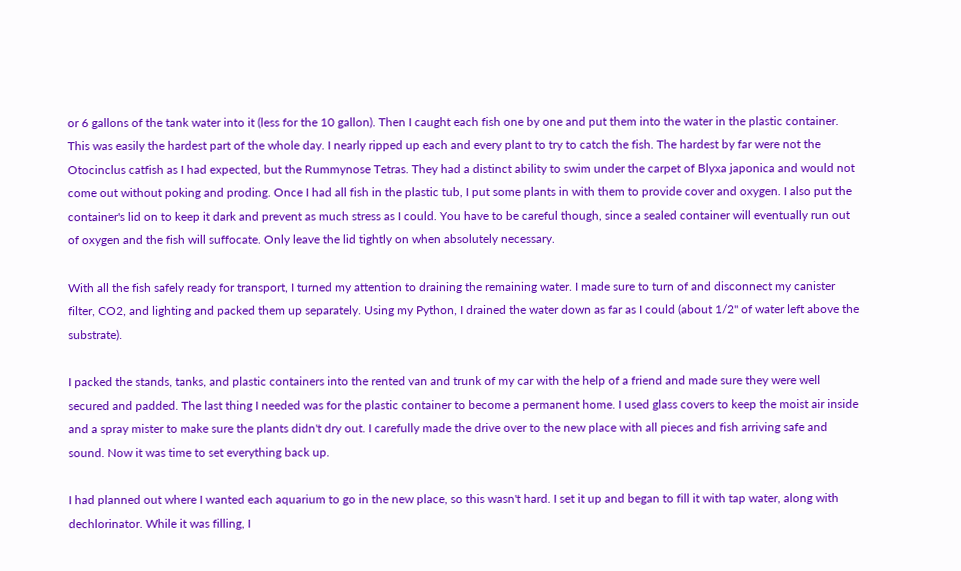or 6 gallons of the tank water into it (less for the 10 gallon). Then I caught each fish one by one and put them into the water in the plastic container. This was easily the hardest part of the whole day. I nearly ripped up each and every plant to try to catch the fish. The hardest by far were not the Otocinclus catfish as I had expected, but the Rummynose Tetras. They had a distinct ability to swim under the carpet of Blyxa japonica and would not come out without poking and proding. Once I had all fish in the plastic tub, I put some plants in with them to provide cover and oxygen. I also put the container's lid on to keep it dark and prevent as much stress as I could. You have to be careful though, since a sealed container will eventually run out of oxygen and the fish will suffocate. Only leave the lid tightly on when absolutely necessary.

With all the fish safely ready for transport, I turned my attention to draining the remaining water. I made sure to turn of and disconnect my canister filter, CO2, and lighting and packed them up separately. Using my Python, I drained the water down as far as I could (about 1/2" of water left above the substrate).

I packed the stands, tanks, and plastic containers into the rented van and trunk of my car with the help of a friend and made sure they were well secured and padded. The last thing I needed was for the plastic container to become a permanent home. I used glass covers to keep the moist air inside and a spray mister to make sure the plants didn't dry out. I carefully made the drive over to the new place with all pieces and fish arriving safe and sound. Now it was time to set everything back up.

I had planned out where I wanted each aquarium to go in the new place, so this wasn't hard. I set it up and began to fill it with tap water, along with dechlorinator. While it was filling, I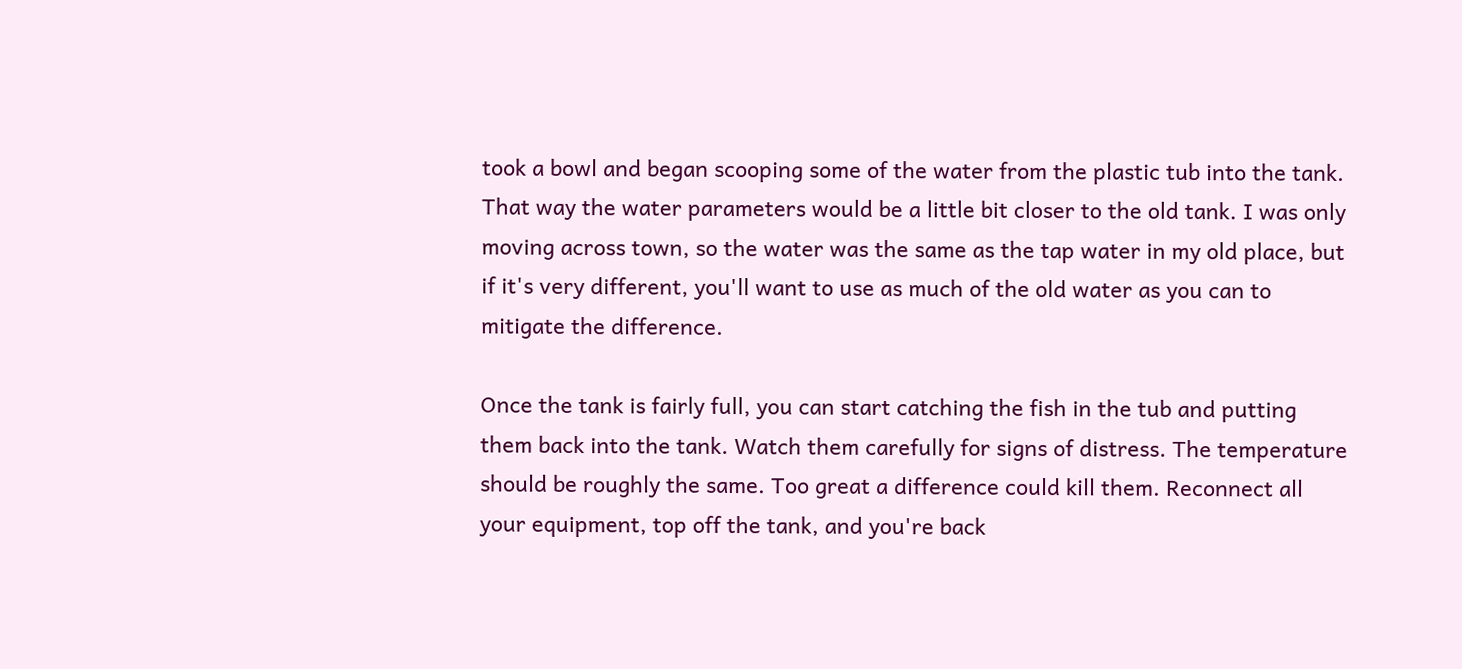took a bowl and began scooping some of the water from the plastic tub into the tank. That way the water parameters would be a little bit closer to the old tank. I was only moving across town, so the water was the same as the tap water in my old place, but if it's very different, you'll want to use as much of the old water as you can to mitigate the difference.

Once the tank is fairly full, you can start catching the fish in the tub and putting them back into the tank. Watch them carefully for signs of distress. The temperature should be roughly the same. Too great a difference could kill them. Reconnect all your equipment, top off the tank, and you're back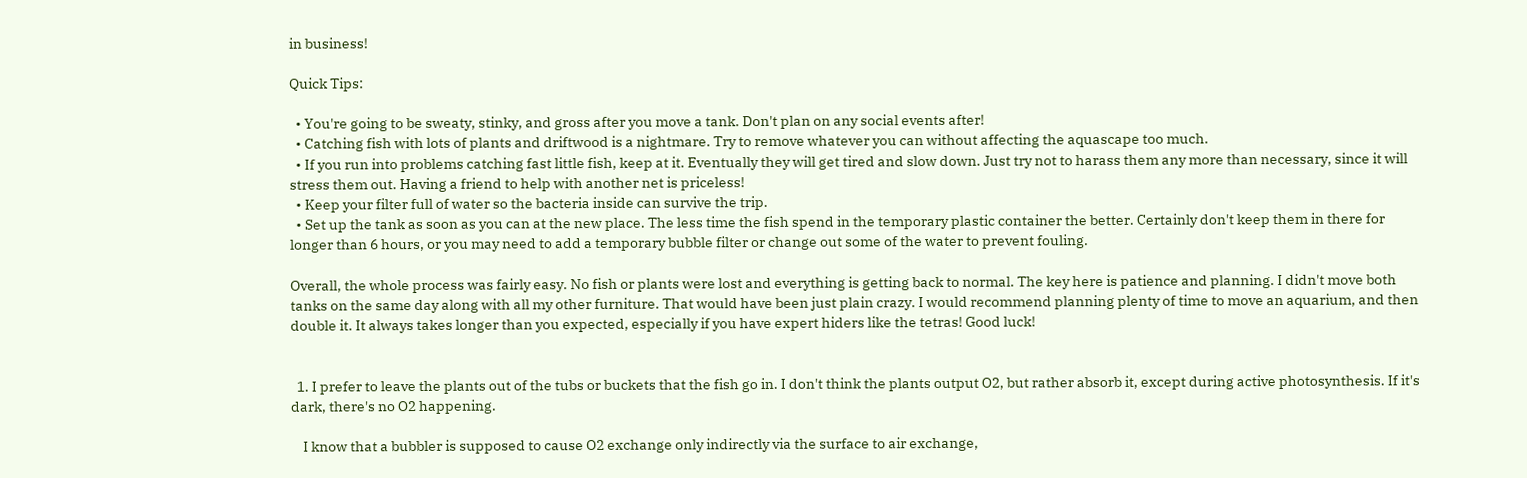in business!

Quick Tips:

  • You're going to be sweaty, stinky, and gross after you move a tank. Don't plan on any social events after!
  • Catching fish with lots of plants and driftwood is a nightmare. Try to remove whatever you can without affecting the aquascape too much.
  • If you run into problems catching fast little fish, keep at it. Eventually they will get tired and slow down. Just try not to harass them any more than necessary, since it will stress them out. Having a friend to help with another net is priceless!
  • Keep your filter full of water so the bacteria inside can survive the trip.
  • Set up the tank as soon as you can at the new place. The less time the fish spend in the temporary plastic container the better. Certainly don't keep them in there for longer than 6 hours, or you may need to add a temporary bubble filter or change out some of the water to prevent fouling.

Overall, the whole process was fairly easy. No fish or plants were lost and everything is getting back to normal. The key here is patience and planning. I didn't move both tanks on the same day along with all my other furniture. That would have been just plain crazy. I would recommend planning plenty of time to move an aquarium, and then double it. It always takes longer than you expected, especially if you have expert hiders like the tetras! Good luck!


  1. I prefer to leave the plants out of the tubs or buckets that the fish go in. I don't think the plants output O2, but rather absorb it, except during active photosynthesis. If it's dark, there's no O2 happening.

    I know that a bubbler is supposed to cause O2 exchange only indirectly via the surface to air exchange,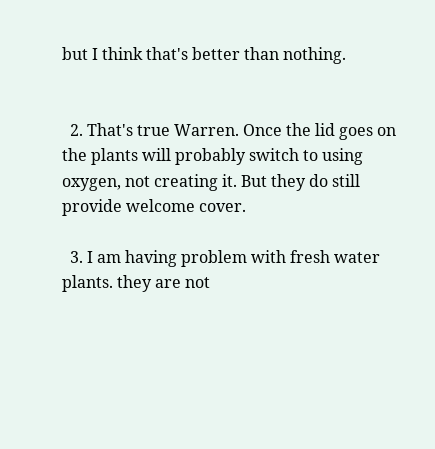but I think that's better than nothing.


  2. That's true Warren. Once the lid goes on the plants will probably switch to using oxygen, not creating it. But they do still provide welcome cover.

  3. I am having problem with fresh water plants. they are not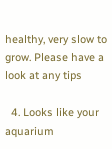healthy, very slow to grow. Please have a look at any tips

  4. Looks like your aquarium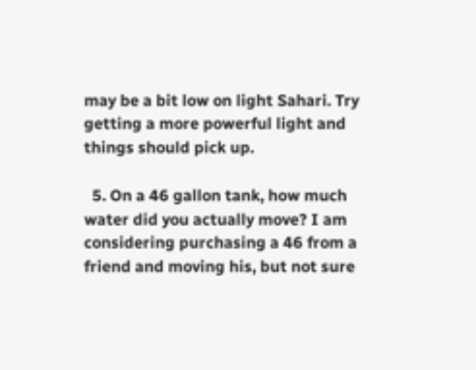may be a bit low on light Sahari. Try getting a more powerful light and things should pick up.

  5. On a 46 gallon tank, how much water did you actually move? I am considering purchasing a 46 from a friend and moving his, but not sure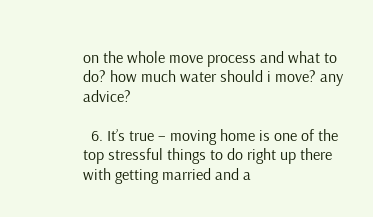on the whole move process and what to do? how much water should i move? any advice?

  6. It’s true – moving home is one of the top stressful things to do right up there with getting married and a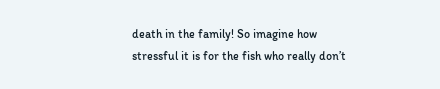death in the family! So imagine how stressful it is for the fish who really don’t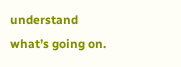understand what’s going on.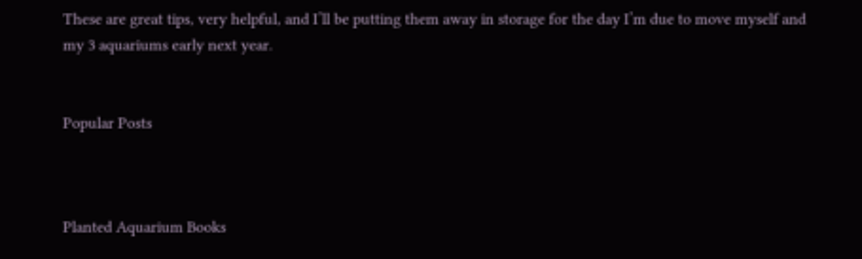These are great tips, very helpful, and I’ll be putting them away in storage for the day I’m due to move myself and my 3 aquariums early next year.


Popular Posts



Planted Aquarium Books